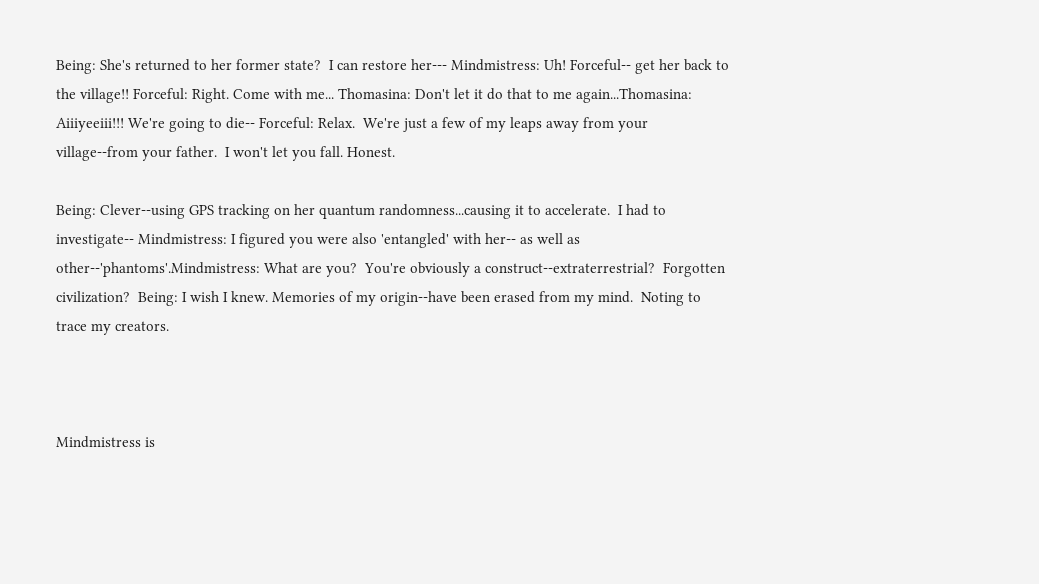Being: She's returned to her former state?  I can restore her--- Mindmistress: Uh! Forceful-- get her back to the village!! Forceful: Right. Come with me... Thomasina: Don't let it do that to me again...Thomasina: Aiiiyeeiii!!! We're going to die-- Forceful: Relax.  We're just a few of my leaps away from your village--from your father.  I won't let you fall. Honest.

Being: Clever--using GPS tracking on her quantum randomness...causing it to accelerate.  I had to investigate-- Mindmistress: I figured you were also 'entangled' with her-- as well as other--'phantoms'.Mindmistress: What are you?  You're obviously a construct--extraterrestrial?  Forgotten civilization?  Being: I wish I knew. Memories of my origin--have been erased from my mind.  Noting to trace my creators.



Mindmistress is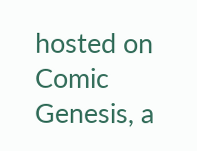hosted on Comic Genesis, a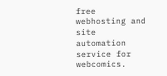free webhosting and site automation service for webcomics.